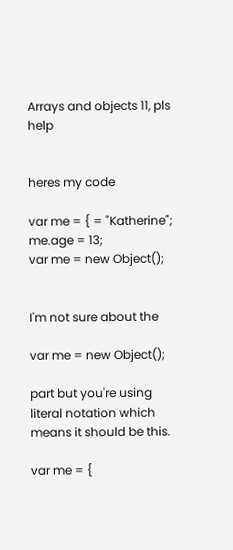Arrays and objects 11, pls help


heres my code

var me = { = "Katherine";
me.age = 13;
var me = new Object();


I'm not sure about the

var me = new Object();

part but you're using literal notation which means it should be this.

var me = {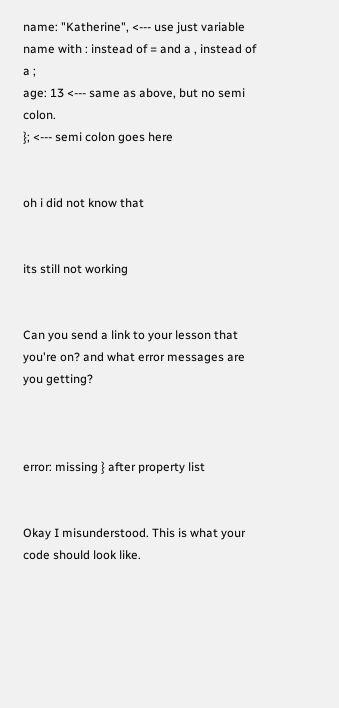name: "Katherine", <--- use just variable name with : instead of = and a , instead of a ;
age: 13 <--- same as above, but no semi colon.
}; <--- semi colon goes here


oh i did not know that


its still not working


Can you send a link to your lesson that you're on? and what error messages are you getting?



error: missing } after property list


Okay I misunderstood. This is what your code should look like.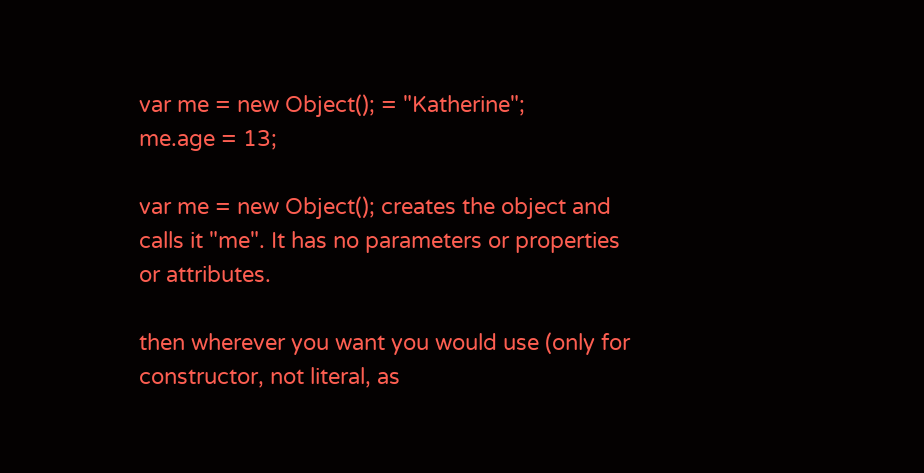var me = new Object(); = "Katherine";
me.age = 13;

var me = new Object(); creates the object and calls it "me". It has no parameters or properties or attributes.

then wherever you want you would use (only for constructor, not literal, as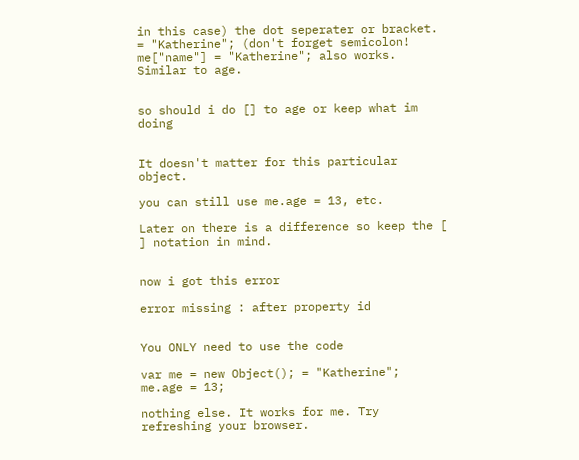in this case) the dot seperater or bracket. = "Katherine"; (don't forget semicolon!
me["name"] = "Katherine"; also works. Similar to age.


so should i do [] to age or keep what im doing


It doesn't matter for this particular object.

you can still use me.age = 13, etc.

Later on there is a difference so keep the [ ] notation in mind.


now i got this error

error missing : after property id


You ONLY need to use the code

var me = new Object(); = "Katherine";
me.age = 13;

nothing else. It works for me. Try refreshing your browser.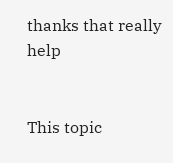thanks that really help


This topic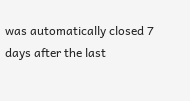was automatically closed 7 days after the last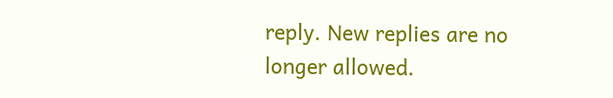reply. New replies are no longer allowed.